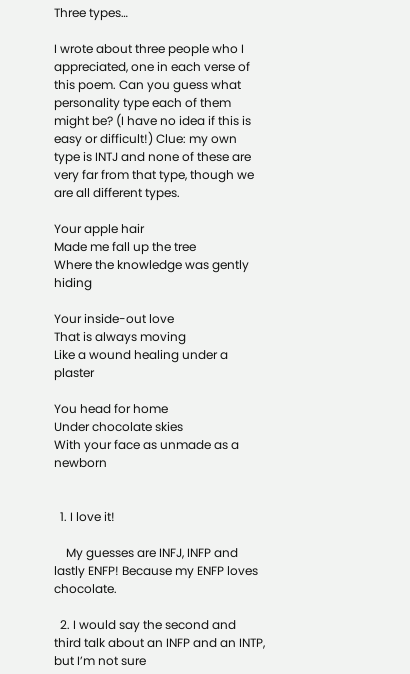Three types…

I wrote about three people who I appreciated, one in each verse of this poem. Can you guess what personality type each of them might be? (I have no idea if this is easy or difficult!) Clue: my own type is INTJ and none of these are very far from that type, though we are all different types.

Your apple hair
Made me fall up the tree
Where the knowledge was gently hiding

Your inside-out love
That is always moving
Like a wound healing under a plaster

You head for home
Under chocolate skies
With your face as unmade as a newborn


  1. I love it!

    My guesses are INFJ, INFP and lastly ENFP! Because my ENFP loves chocolate.

  2. I would say the second and third talk about an INFP and an INTP, but I’m not sure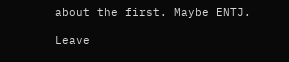about the first. Maybe ENTJ.

Leave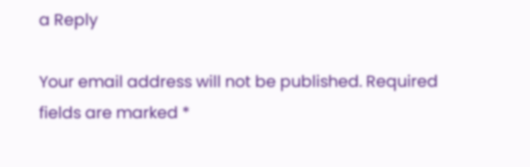a Reply

Your email address will not be published. Required fields are marked *